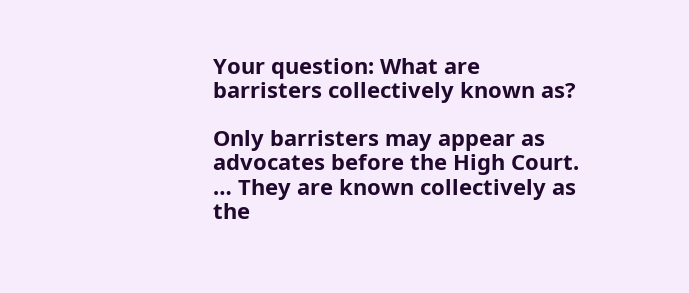Your question: What are barristers collectively known as?

Only barristers may appear as advocates before the High Court. … They are known collectively as the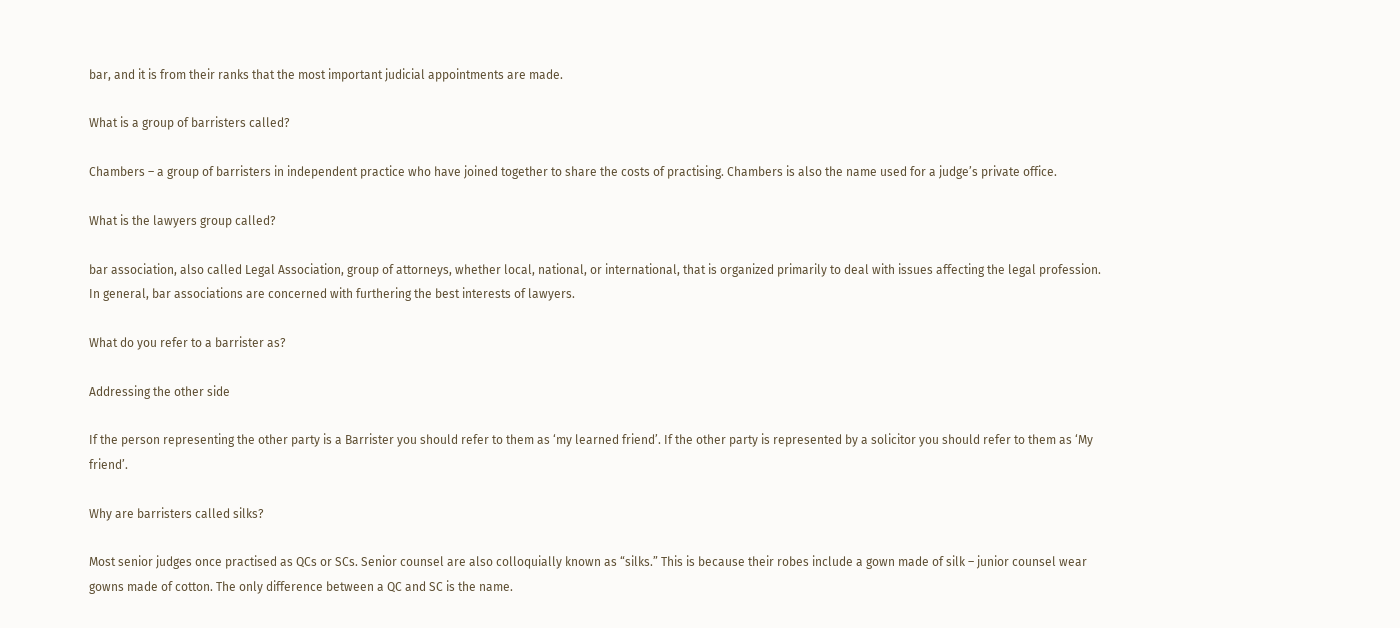bar, and it is from their ranks that the most important judicial appointments are made.

What is a group of barristers called?

Chambers – a group of barristers in independent practice who have joined together to share the costs of practising. Chambers is also the name used for a judge’s private office.

What is the lawyers group called?

bar association, also called Legal Association, group of attorneys, whether local, national, or international, that is organized primarily to deal with issues affecting the legal profession. In general, bar associations are concerned with furthering the best interests of lawyers.

What do you refer to a barrister as?

Addressing the other side

If the person representing the other party is a Barrister you should refer to them as ‘my learned friend’. If the other party is represented by a solicitor you should refer to them as ‘My friend’.

Why are barristers called silks?

Most senior judges once practised as QCs or SCs. Senior counsel are also colloquially known as “silks.” This is because their robes include a gown made of silk – junior counsel wear gowns made of cotton. The only difference between a QC and SC is the name.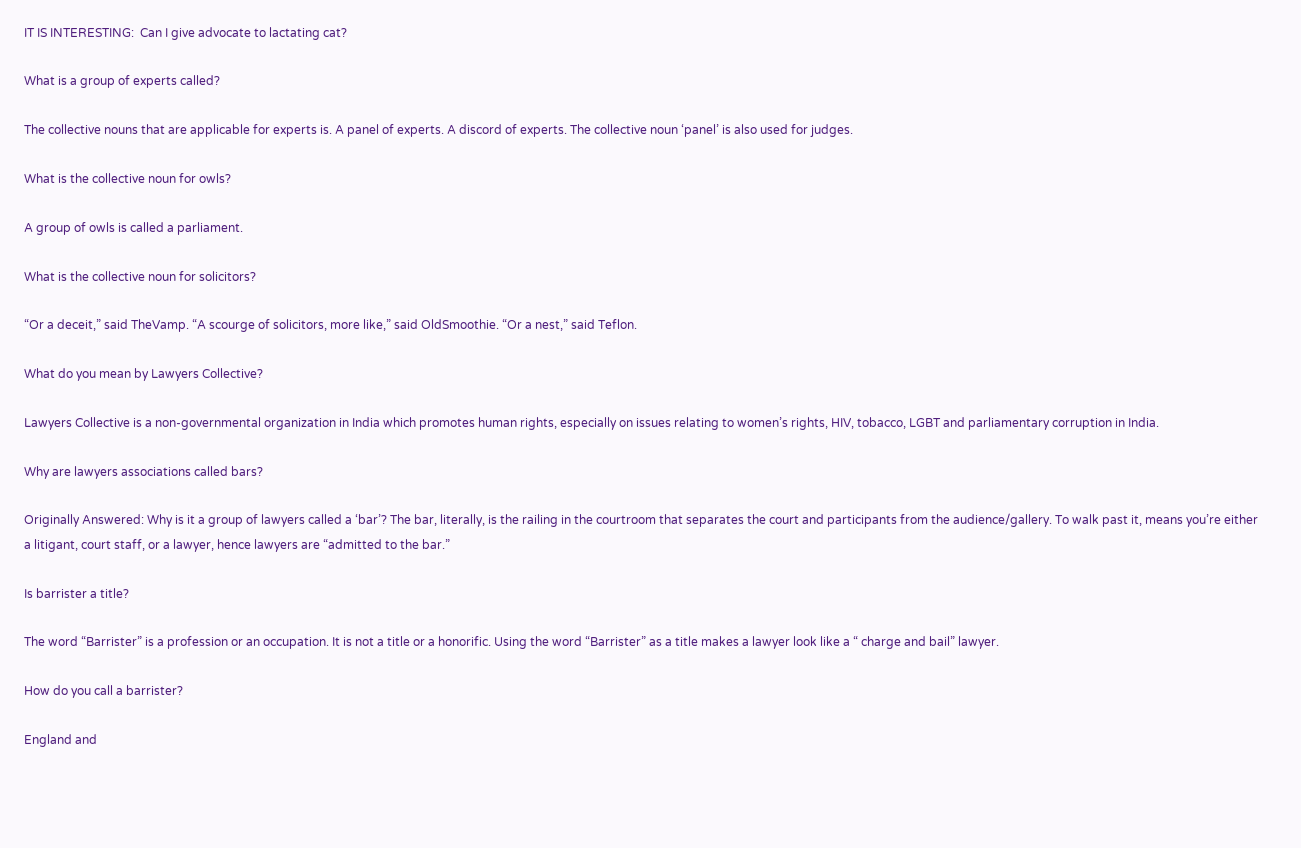IT IS INTERESTING:  Can I give advocate to lactating cat?

What is a group of experts called?

The collective nouns that are applicable for experts is. A panel of experts. A discord of experts. The collective noun ‘panel’ is also used for judges.

What is the collective noun for owls?

A group of owls is called a parliament.

What is the collective noun for solicitors?

“Or a deceit,” said TheVamp. “A scourge of solicitors, more like,” said OldSmoothie. “Or a nest,” said Teflon.

What do you mean by Lawyers Collective?

Lawyers Collective is a non-governmental organization in India which promotes human rights, especially on issues relating to women’s rights, HIV, tobacco, LGBT and parliamentary corruption in India.

Why are lawyers associations called bars?

Originally Answered: Why is it a group of lawyers called a ‘bar’? The bar, literally, is the railing in the courtroom that separates the court and participants from the audience/gallery. To walk past it, means you’re either a litigant, court staff, or a lawyer, hence lawyers are “admitted to the bar.”

Is barrister a title?

The word “Barrister” is a profession or an occupation. It is not a title or a honorific. Using the word “Barrister” as a title makes a lawyer look like a “ charge and bail” lawyer.

How do you call a barrister?

England and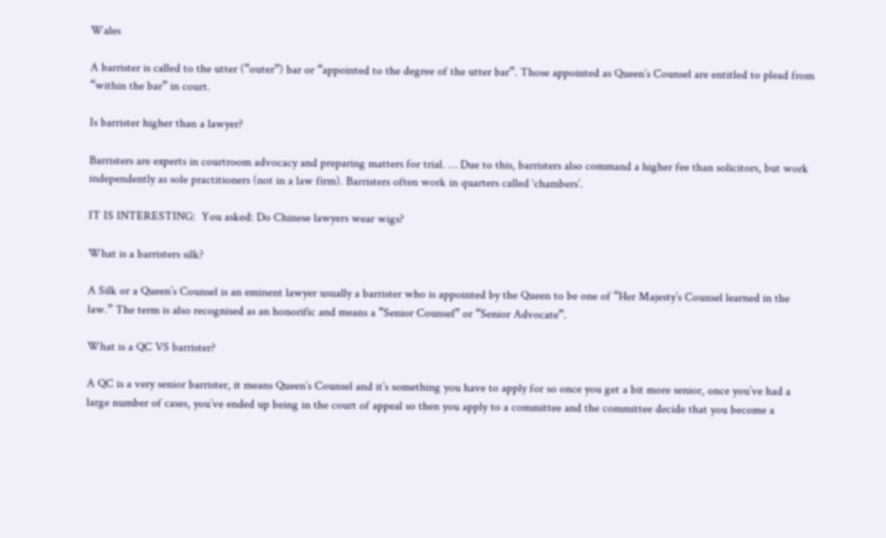Wales

A barrister is called to the utter (“outer”) bar or “appointed to the degree of the utter bar”. Those appointed as Queen’s Counsel are entitled to plead from “within the bar” in court.

Is barrister higher than a lawyer?

Barristers are experts in courtroom advocacy and preparing matters for trial. … Due to this, barristers also command a higher fee than solicitors, but work independently as sole practitioners (not in a law firm). Barristers often work in quarters called ‘chambers’.

IT IS INTERESTING:  You asked: Do Chinese lawyers wear wigs?

What is a barristers silk?

A Silk or a Queen’s Counsel is an eminent lawyer usually a barrister who is appointed by the Queen to be one of “Her Majesty’s Counsel learned in the law.” The term is also recognised as an honorific and means a “Senior Counsel” or “Senior Advocate”.

What is a QC VS barrister?

A QC is a very senior barrister, it means Queen’s Counsel and it’s something you have to apply for so once you get a bit more senior, once you’ve had a large number of cases, you’ve ended up being in the court of appeal so then you apply to a committee and the committee decide that you become a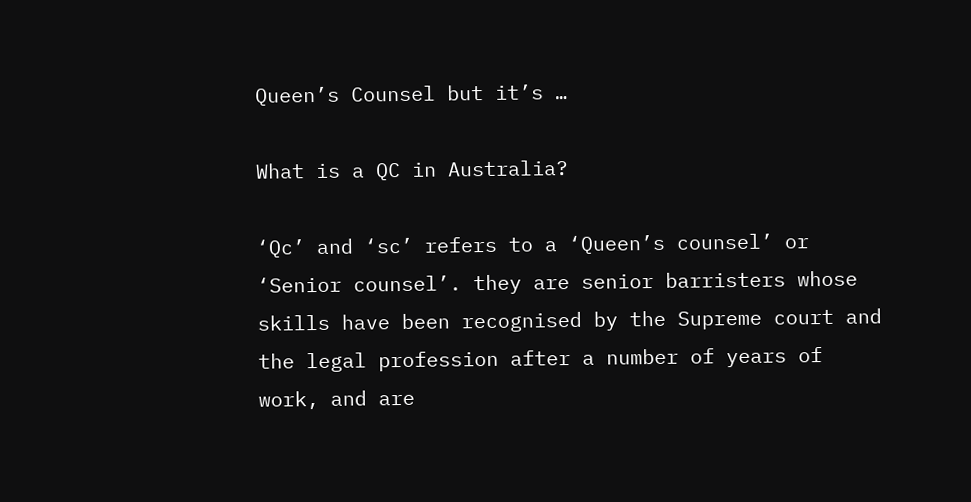Queen’s Counsel but it’s …

What is a QC in Australia?

‘Qc’ and ‘sc’ refers to a ‘Queen’s counsel’ or ‘Senior counsel’. they are senior barristers whose skills have been recognised by the Supreme court and the legal profession after a number of years of work, and are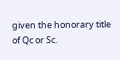given the honorary title of Qc or Sc.